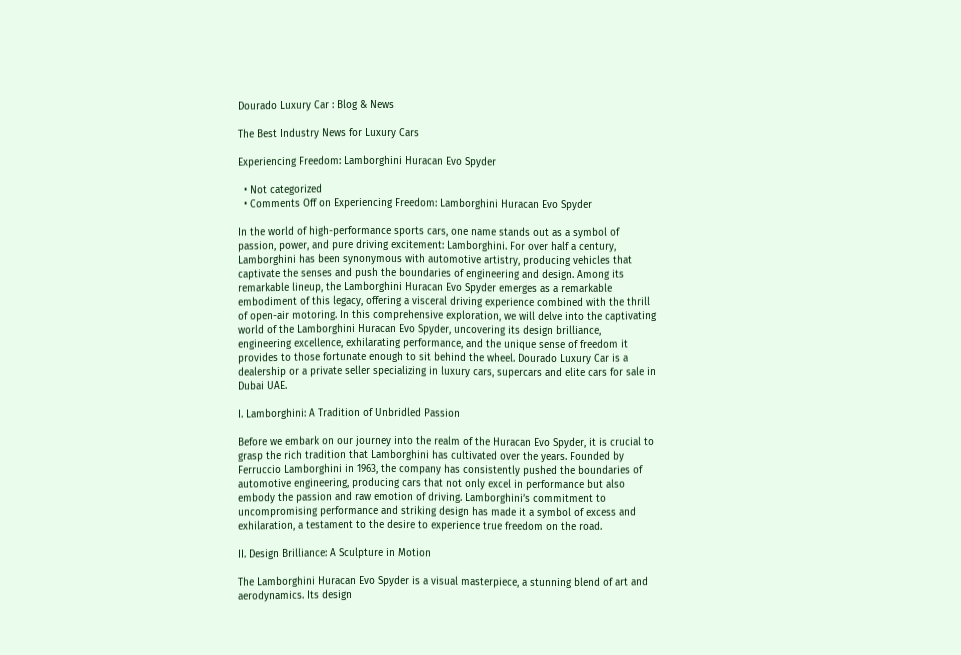Dourado Luxury Car : Blog & News

The Best Industry News for Luxury Cars

Experiencing Freedom: Lamborghini Huracan Evo Spyder

  • Not categorized
  • Comments Off on Experiencing Freedom: Lamborghini Huracan Evo Spyder

In the world of high-performance sports cars, one name stands out as a symbol of passion, power, and pure driving excitement: Lamborghini. For over half a century, Lamborghini has been synonymous with automotive artistry, producing vehicles that captivate the senses and push the boundaries of engineering and design. Among its remarkable lineup, the Lamborghini Huracan Evo Spyder emerges as a remarkable embodiment of this legacy, offering a visceral driving experience combined with the thrill of open-air motoring. In this comprehensive exploration, we will delve into the captivating world of the Lamborghini Huracan Evo Spyder, uncovering its design brilliance, engineering excellence, exhilarating performance, and the unique sense of freedom it provides to those fortunate enough to sit behind the wheel. Dourado Luxury Car is a dealership or a private seller specializing in luxury cars, supercars and elite cars for sale in Dubai UAE.

I. Lamborghini: A Tradition of Unbridled Passion

Before we embark on our journey into the realm of the Huracan Evo Spyder, it is crucial to grasp the rich tradition that Lamborghini has cultivated over the years. Founded by Ferruccio Lamborghini in 1963, the company has consistently pushed the boundaries of automotive engineering, producing cars that not only excel in performance but also embody the passion and raw emotion of driving. Lamborghini’s commitment to uncompromising performance and striking design has made it a symbol of excess and exhilaration, a testament to the desire to experience true freedom on the road.

II. Design Brilliance: A Sculpture in Motion

The Lamborghini Huracan Evo Spyder is a visual masterpiece, a stunning blend of art and aerodynamics. Its design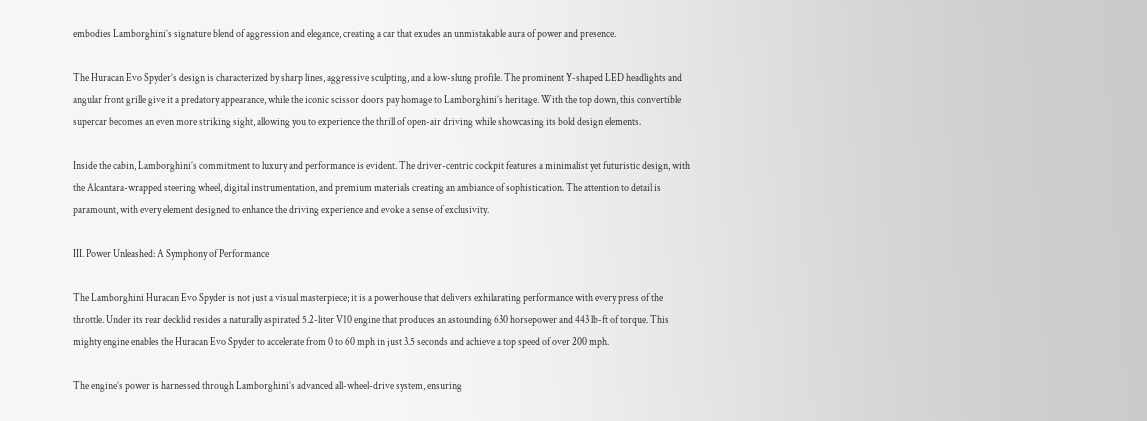embodies Lamborghini’s signature blend of aggression and elegance, creating a car that exudes an unmistakable aura of power and presence.

The Huracan Evo Spyder’s design is characterized by sharp lines, aggressive sculpting, and a low-slung profile. The prominent Y-shaped LED headlights and angular front grille give it a predatory appearance, while the iconic scissor doors pay homage to Lamborghini’s heritage. With the top down, this convertible supercar becomes an even more striking sight, allowing you to experience the thrill of open-air driving while showcasing its bold design elements.

Inside the cabin, Lamborghini’s commitment to luxury and performance is evident. The driver-centric cockpit features a minimalist yet futuristic design, with the Alcantara-wrapped steering wheel, digital instrumentation, and premium materials creating an ambiance of sophistication. The attention to detail is paramount, with every element designed to enhance the driving experience and evoke a sense of exclusivity.

III. Power Unleashed: A Symphony of Performance

The Lamborghini Huracan Evo Spyder is not just a visual masterpiece; it is a powerhouse that delivers exhilarating performance with every press of the throttle. Under its rear decklid resides a naturally aspirated 5.2-liter V10 engine that produces an astounding 630 horsepower and 443 lb-ft of torque. This mighty engine enables the Huracan Evo Spyder to accelerate from 0 to 60 mph in just 3.5 seconds and achieve a top speed of over 200 mph.

The engine’s power is harnessed through Lamborghini’s advanced all-wheel-drive system, ensuring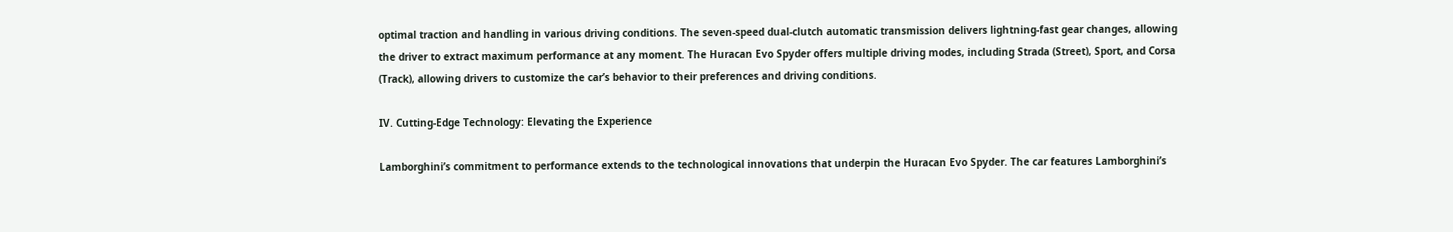optimal traction and handling in various driving conditions. The seven-speed dual-clutch automatic transmission delivers lightning-fast gear changes, allowing the driver to extract maximum performance at any moment. The Huracan Evo Spyder offers multiple driving modes, including Strada (Street), Sport, and Corsa (Track), allowing drivers to customize the car’s behavior to their preferences and driving conditions.

IV. Cutting-Edge Technology: Elevating the Experience

Lamborghini’s commitment to performance extends to the technological innovations that underpin the Huracan Evo Spyder. The car features Lamborghini’s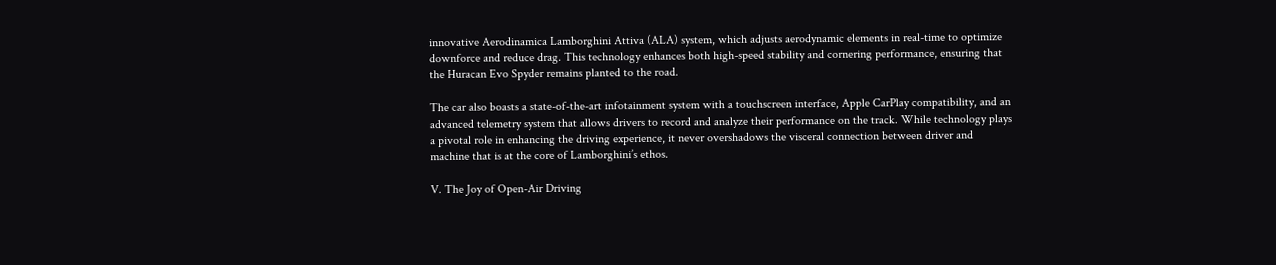innovative Aerodinamica Lamborghini Attiva (ALA) system, which adjusts aerodynamic elements in real-time to optimize downforce and reduce drag. This technology enhances both high-speed stability and cornering performance, ensuring that the Huracan Evo Spyder remains planted to the road.

The car also boasts a state-of-the-art infotainment system with a touchscreen interface, Apple CarPlay compatibility, and an advanced telemetry system that allows drivers to record and analyze their performance on the track. While technology plays a pivotal role in enhancing the driving experience, it never overshadows the visceral connection between driver and machine that is at the core of Lamborghini’s ethos.

V. The Joy of Open-Air Driving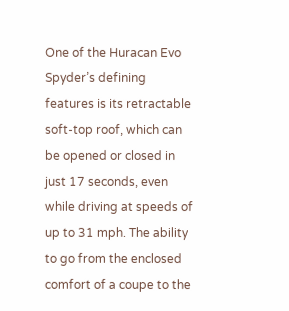One of the Huracan Evo Spyder’s defining features is its retractable soft-top roof, which can be opened or closed in just 17 seconds, even while driving at speeds of up to 31 mph. The ability to go from the enclosed comfort of a coupe to the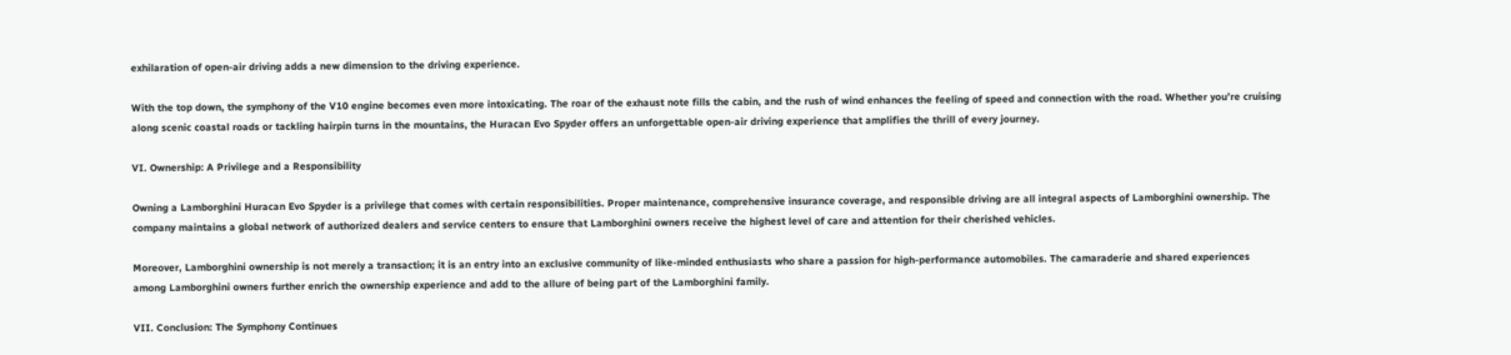exhilaration of open-air driving adds a new dimension to the driving experience.

With the top down, the symphony of the V10 engine becomes even more intoxicating. The roar of the exhaust note fills the cabin, and the rush of wind enhances the feeling of speed and connection with the road. Whether you’re cruising along scenic coastal roads or tackling hairpin turns in the mountains, the Huracan Evo Spyder offers an unforgettable open-air driving experience that amplifies the thrill of every journey.

VI. Ownership: A Privilege and a Responsibility

Owning a Lamborghini Huracan Evo Spyder is a privilege that comes with certain responsibilities. Proper maintenance, comprehensive insurance coverage, and responsible driving are all integral aspects of Lamborghini ownership. The company maintains a global network of authorized dealers and service centers to ensure that Lamborghini owners receive the highest level of care and attention for their cherished vehicles.

Moreover, Lamborghini ownership is not merely a transaction; it is an entry into an exclusive community of like-minded enthusiasts who share a passion for high-performance automobiles. The camaraderie and shared experiences among Lamborghini owners further enrich the ownership experience and add to the allure of being part of the Lamborghini family.

VII. Conclusion: The Symphony Continues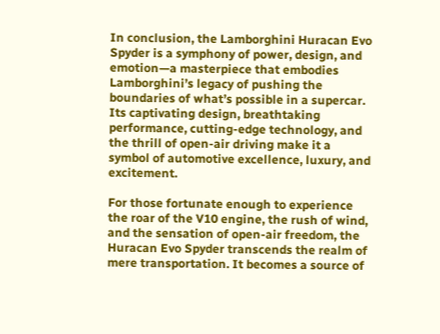In conclusion, the Lamborghini Huracan Evo Spyder is a symphony of power, design, and emotion—a masterpiece that embodies Lamborghini’s legacy of pushing the boundaries of what’s possible in a supercar. Its captivating design, breathtaking performance, cutting-edge technology, and the thrill of open-air driving make it a symbol of automotive excellence, luxury, and excitement.

For those fortunate enough to experience the roar of the V10 engine, the rush of wind, and the sensation of open-air freedom, the Huracan Evo Spyder transcends the realm of mere transportation. It becomes a source of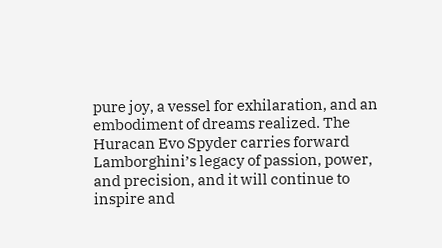pure joy, a vessel for exhilaration, and an embodiment of dreams realized. The Huracan Evo Spyder carries forward Lamborghini’s legacy of passion, power, and precision, and it will continue to inspire and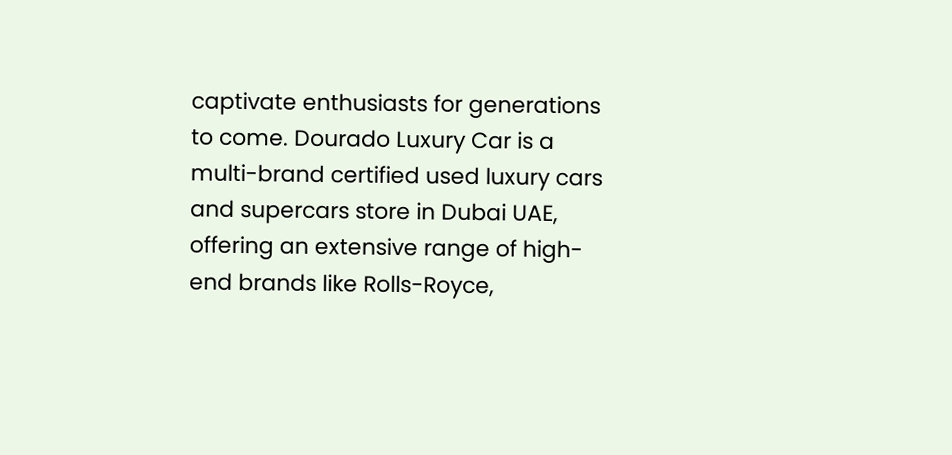captivate enthusiasts for generations to come. Dourado Luxury Car is a multi-brand certified used luxury cars and supercars store in Dubai UAE, offering an extensive range of high-end brands like Rolls-Royce,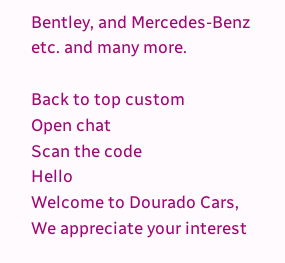Bentley, and Mercedes-Benz etc. and many more.

Back to top custom
Open chat
Scan the code
Hello
Welcome to Dourado Cars, We appreciate your interest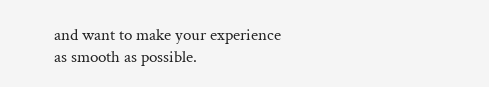and want to make your experience as smooth as possible.